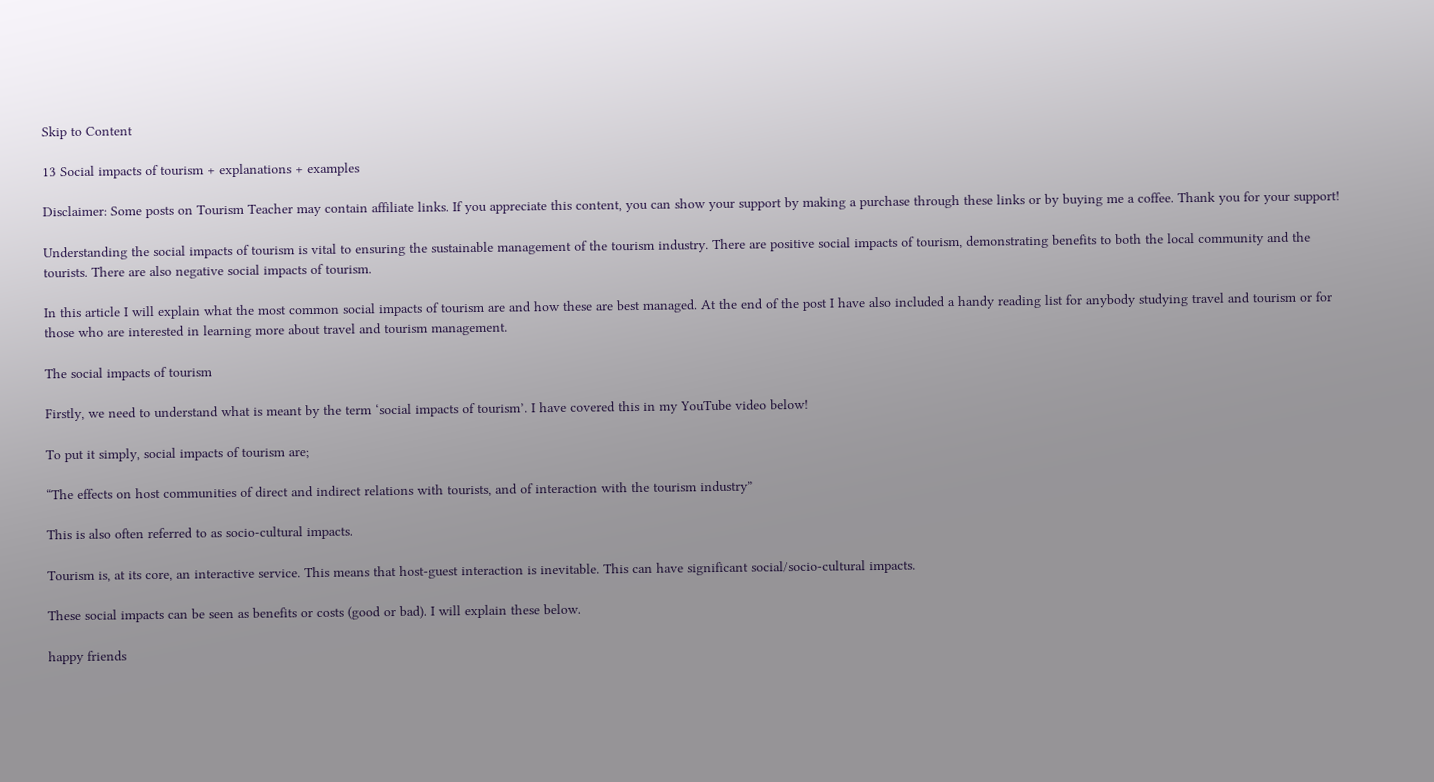Skip to Content

13 Social impacts of tourism + explanations + examples

Disclaimer: Some posts on Tourism Teacher may contain affiliate links. If you appreciate this content, you can show your support by making a purchase through these links or by buying me a coffee. Thank you for your support!

Understanding the social impacts of tourism is vital to ensuring the sustainable management of the tourism industry. There are positive social impacts of tourism, demonstrating benefits to both the local community and the tourists. There are also negative social impacts of tourism.

In this article I will explain what the most common social impacts of tourism are and how these are best managed. At the end of the post I have also included a handy reading list for anybody studying travel and tourism or for those who are interested in learning more about travel and tourism management.

The social impacts of tourism

Firstly, we need to understand what is meant by the term ‘social impacts of tourism’. I have covered this in my YouTube video below!

To put it simply, social impacts of tourism are;

“The effects on host communities of direct and indirect relations with tourists, and of interaction with the tourism industry”

This is also often referred to as socio-cultural impacts.

Tourism is, at its core, an interactive service. This means that host-guest interaction is inevitable. This can have significant social/socio-cultural impacts.

These social impacts can be seen as benefits or costs (good or bad). I will explain these below.

happy friends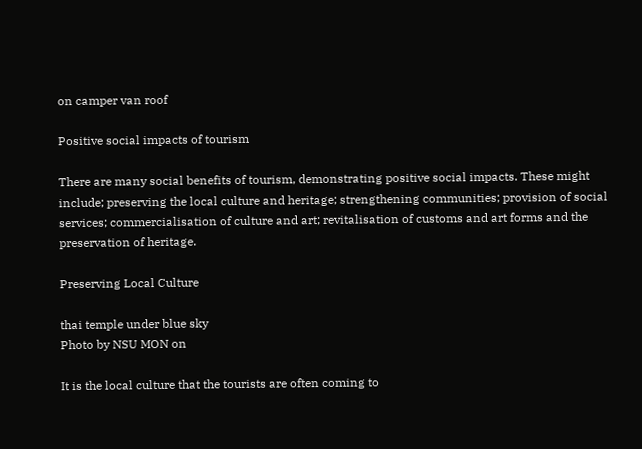on camper van roof

Positive social impacts of tourism

There are many social benefits of tourism, demonstrating positive social impacts. These might include; preserving the local culture and heritage; strengthening communities; provision of social services; commercialisation of culture and art; revitalisation of customs and art forms and the preservation of heritage.

Preserving Local Culture

thai temple under blue sky
Photo by NSU MON on

It is the local culture that the tourists are often coming to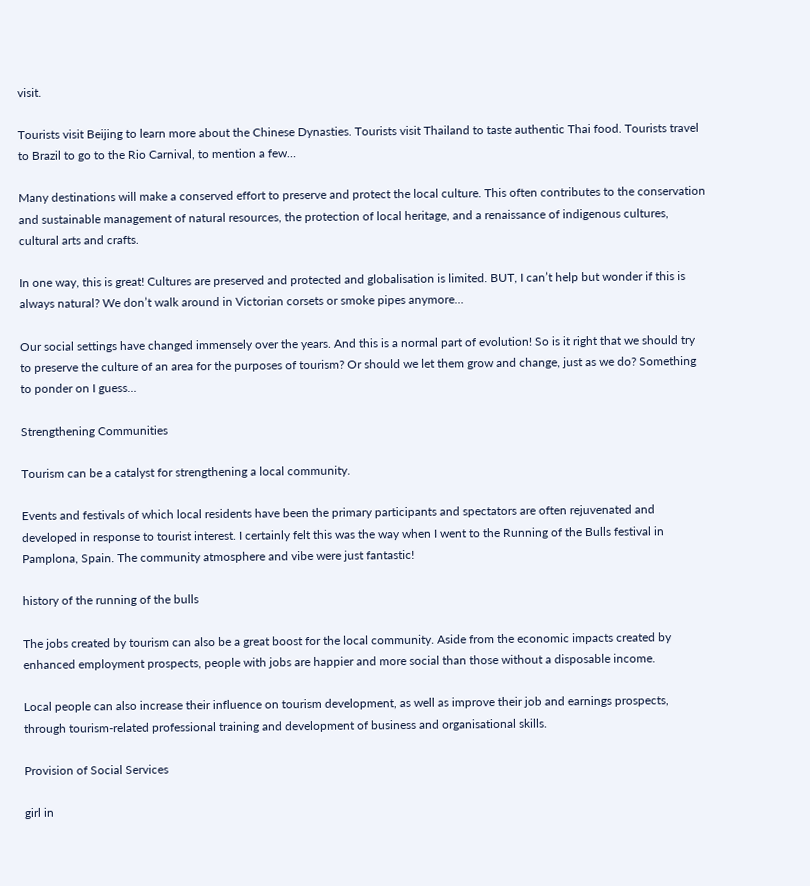visit.

Tourists visit Beijing to learn more about the Chinese Dynasties. Tourists visit Thailand to taste authentic Thai food. Tourists travel to Brazil to go to the Rio Carnival, to mention a few…

Many destinations will make a conserved effort to preserve and protect the local culture. This often contributes to the conservation and sustainable management of natural resources, the protection of local heritage, and a renaissance of indigenous cultures, cultural arts and crafts.

In one way, this is great! Cultures are preserved and protected and globalisation is limited. BUT, I can’t help but wonder if this is always natural? We don’t walk around in Victorian corsets or smoke pipes anymore…

Our social settings have changed immensely over the years. And this is a normal part of evolution! So is it right that we should try to preserve the culture of an area for the purposes of tourism? Or should we let them grow and change, just as we do? Something to ponder on I guess…

Strengthening Communities

Tourism can be a catalyst for strengthening a local community.

Events and festivals of which local residents have been the primary participants and spectators are often rejuvenated and developed in response to tourist interest. I certainly felt this was the way when I went to the Running of the Bulls festival in Pamplona, Spain. The community atmosphere and vibe were just fantastic!

history of the running of the bulls

The jobs created by tourism can also be a great boost for the local community. Aside from the economic impacts created by enhanced employment prospects, people with jobs are happier and more social than those without a disposable income.

Local people can also increase their influence on tourism development, as well as improve their job and earnings prospects, through tourism-related professional training and development of business and organisational skills.

Provision of Social Services

girl in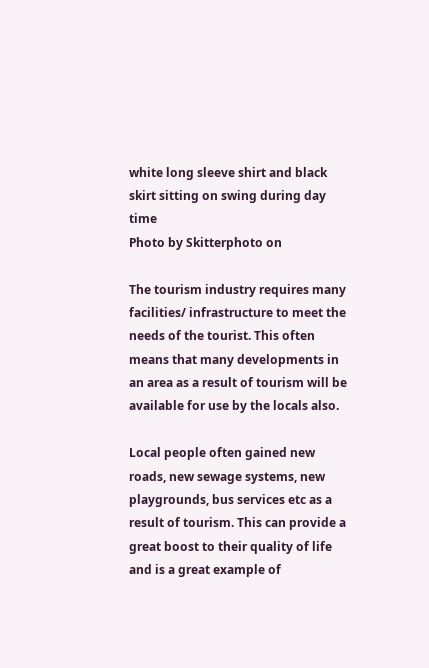white long sleeve shirt and black skirt sitting on swing during day time
Photo by Skitterphoto on

The tourism industry requires many facilities/ infrastructure to meet the needs of the tourist. This often means that many developments in an area as a result of tourism will be available for use by the locals also.

Local people often gained new roads, new sewage systems, new playgrounds, bus services etc as a result of tourism. This can provide a great boost to their quality of life and is a great example of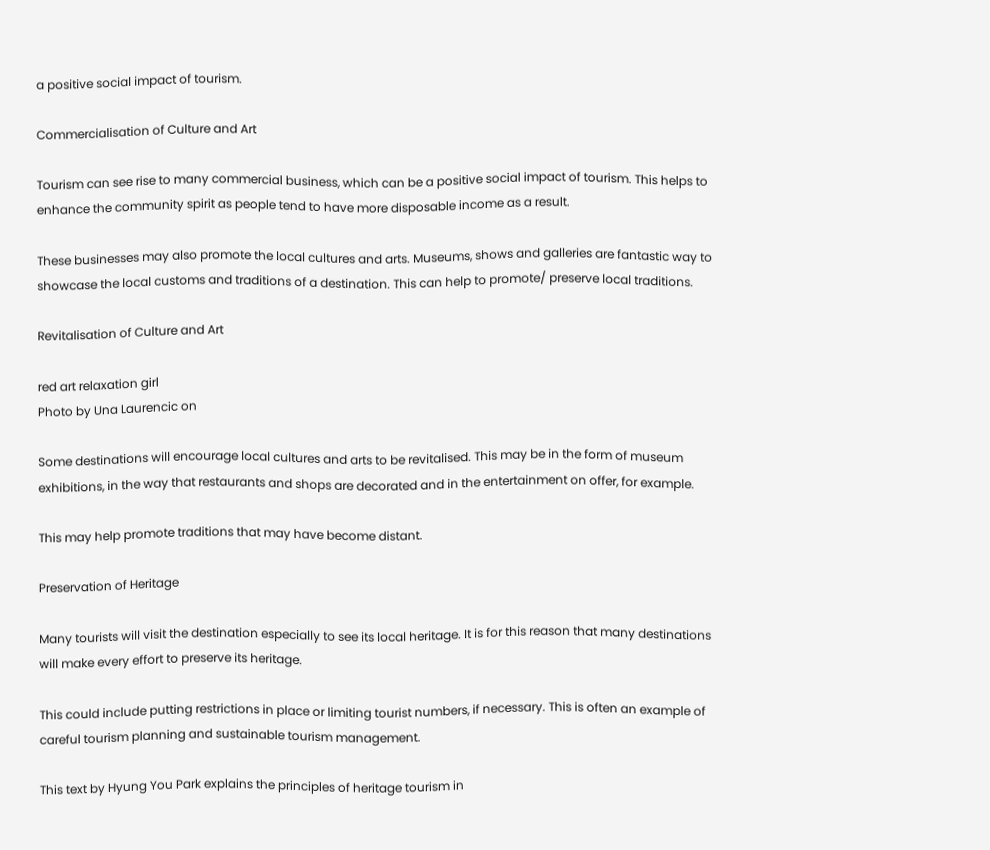a positive social impact of tourism.

Commercialisation of Culture and Art

Tourism can see rise to many commercial business, which can be a positive social impact of tourism. This helps to enhance the community spirit as people tend to have more disposable income as a result.

These businesses may also promote the local cultures and arts. Museums, shows and galleries are fantastic way to showcase the local customs and traditions of a destination. This can help to promote/ preserve local traditions.

Revitalisation of Culture and Art

red art relaxation girl
Photo by Una Laurencic on

Some destinations will encourage local cultures and arts to be revitalised. This may be in the form of museum exhibitions, in the way that restaurants and shops are decorated and in the entertainment on offer, for example.

This may help promote traditions that may have become distant.

Preservation of Heritage

Many tourists will visit the destination especially to see its local heritage. It is for this reason that many destinations will make every effort to preserve its heritage.

This could include putting restrictions in place or limiting tourist numbers, if necessary. This is often an example of careful tourism planning and sustainable tourism management.

This text by Hyung You Park explains the principles of heritage tourism in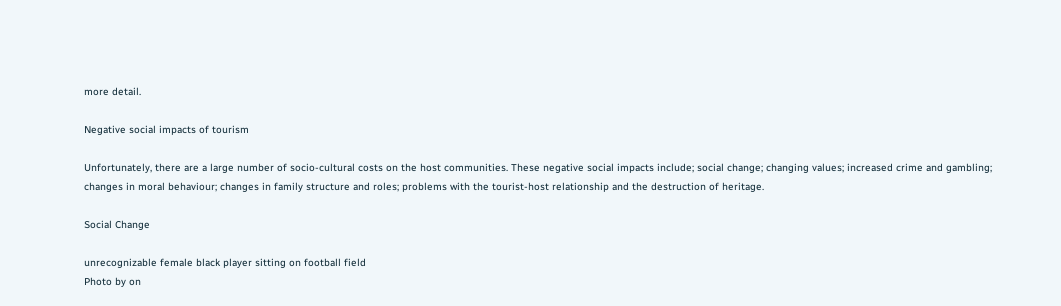more detail.

Negative social impacts of tourism

Unfortunately, there are a large number of socio-cultural costs on the host communities. These negative social impacts include; social change; changing values; increased crime and gambling; changes in moral behaviour; changes in family structure and roles; problems with the tourist-host relationship and the destruction of heritage.

Social Change

unrecognizable female black player sitting on football field
Photo by on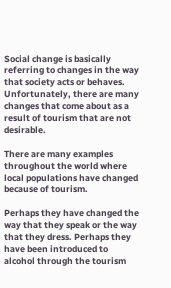Social change is basically referring to changes in the way that society acts or behaves. Unfortunately, there are many changes that come about as a result of tourism that are not desirable.

There are many examples throughout the world where local populations have changed because of tourism.

Perhaps they have changed the way that they speak or the way that they dress. Perhaps they have been introduced to alcohol through the tourism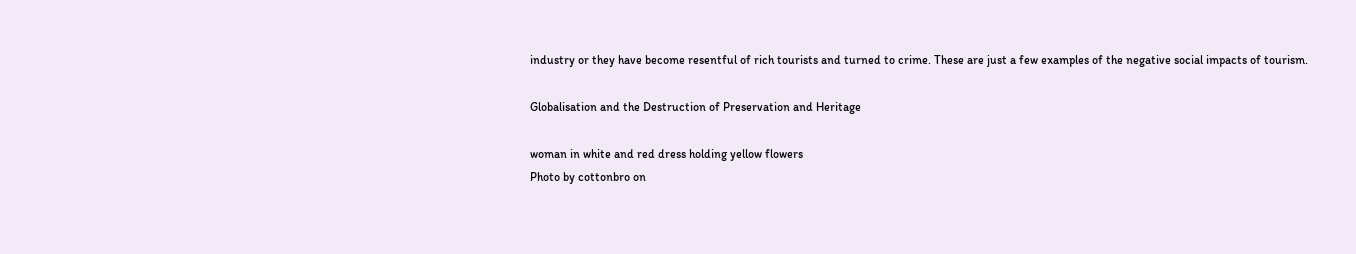industry or they have become resentful of rich tourists and turned to crime. These are just a few examples of the negative social impacts of tourism.

Globalisation and the Destruction of Preservation and Heritage

woman in white and red dress holding yellow flowers
Photo by cottonbro on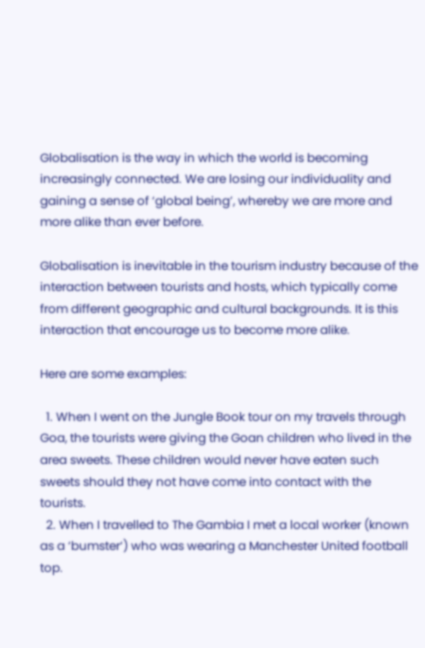Globalisation is the way in which the world is becoming increasingly connected. We are losing our individuality and gaining a sense of ‘global being’, whereby we are more and more alike than ever before.

Globalisation is inevitable in the tourism industry because of the interaction between tourists and hosts, which typically come from different geographic and cultural backgrounds. It is this interaction that encourage us to become more alike.

Here are some examples:

  1. When I went on the Jungle Book tour on my travels through Goa, the tourists were giving the Goan children who lived in the area sweets. These children would never have eaten such sweets should they not have come into contact with the tourists.
  2. When I travelled to The Gambia I met a local worker (known as a ‘bumster‘) who was wearing a Manchester United football top.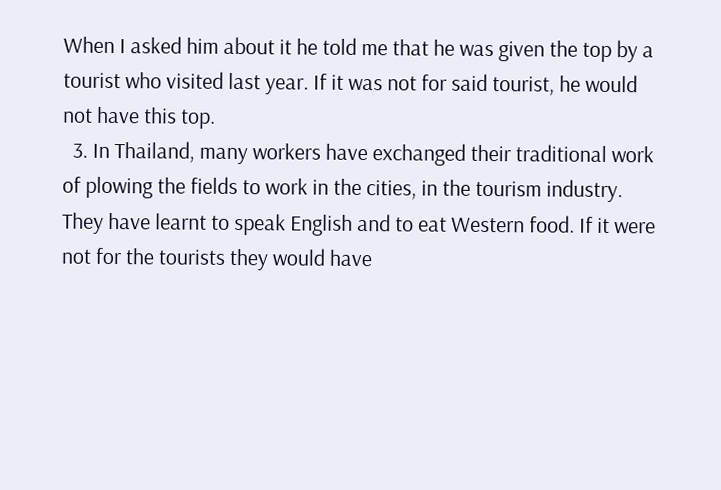When I asked him about it he told me that he was given the top by a tourist who visited last year. If it was not for said tourist, he would not have this top.
  3. In Thailand, many workers have exchanged their traditional work of plowing the fields to work in the cities, in the tourism industry. They have learnt to speak English and to eat Western food. If it were not for the tourists they would have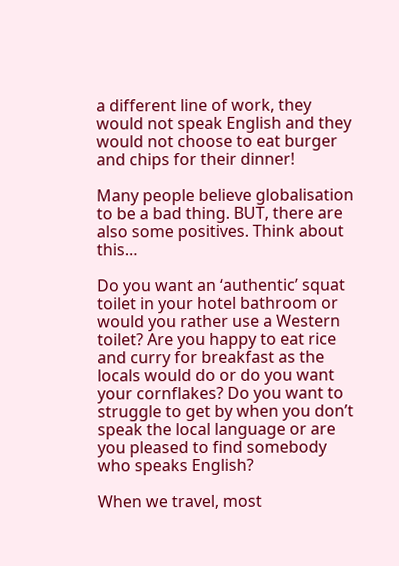a different line of work, they would not speak English and they would not choose to eat burger and chips for their dinner!

Many people believe globalisation to be a bad thing. BUT, there are also some positives. Think about this…

Do you want an ‘authentic’ squat toilet in your hotel bathroom or would you rather use a Western toilet? Are you happy to eat rice and curry for breakfast as the locals would do or do you want your cornflakes? Do you want to struggle to get by when you don’t speak the local language or are you pleased to find somebody who speaks English?

When we travel, most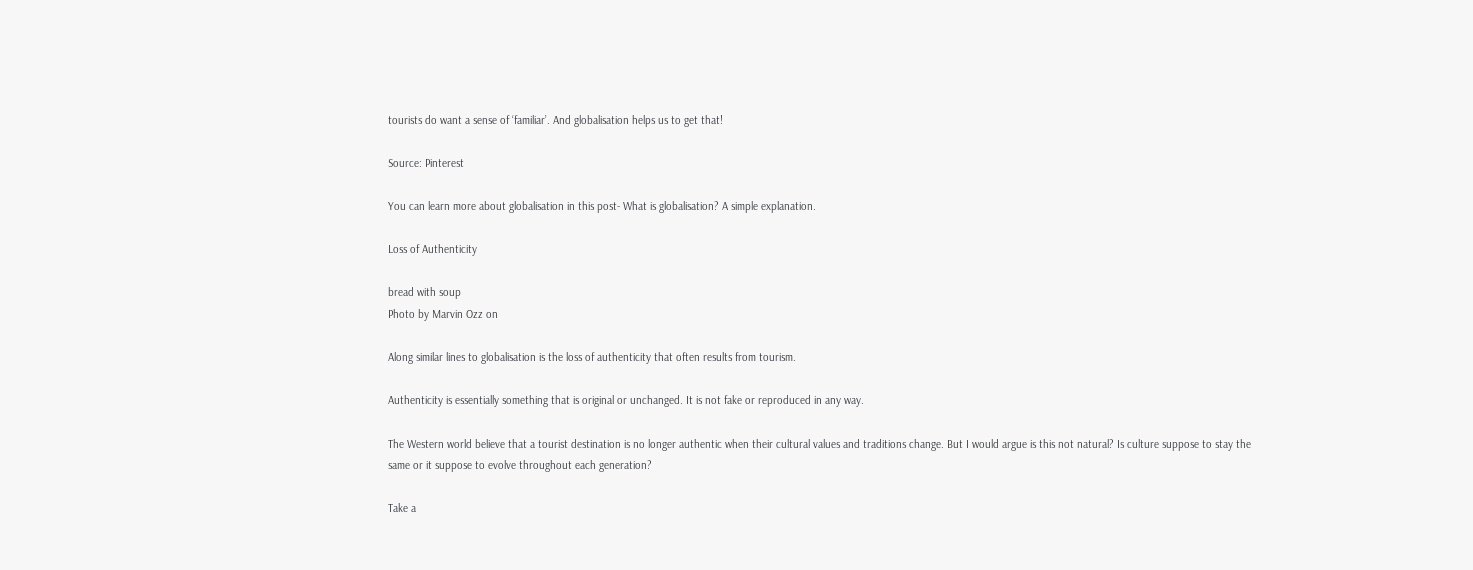tourists do want a sense of ‘familiar’. And globalisation helps us to get that!

Source: Pinterest

You can learn more about globalisation in this post- What is globalisation? A simple explanation.

Loss of Authenticity

bread with soup
Photo by Marvin Ozz on

Along similar lines to globalisation is the loss of authenticity that often results from tourism.

Authenticity is essentially something that is original or unchanged. It is not fake or reproduced in any way.

The Western world believe that a tourist destination is no longer authentic when their cultural values and traditions change. But I would argue is this not natural? Is culture suppose to stay the same or it suppose to evolve throughout each generation?

Take a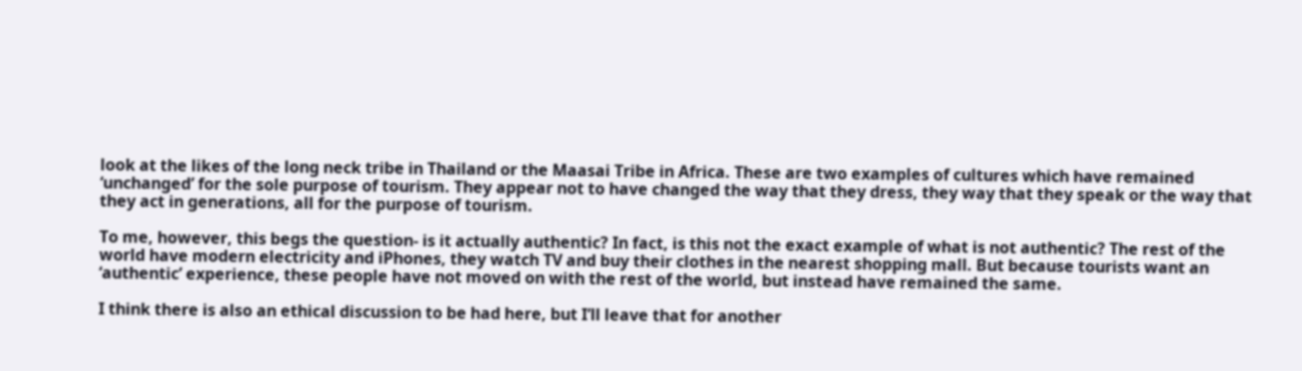look at the likes of the long neck tribe in Thailand or the Maasai Tribe in Africa. These are two examples of cultures which have remained ‘unchanged’ for the sole purpose of tourism. They appear not to have changed the way that they dress, they way that they speak or the way that they act in generations, all for the purpose of tourism.

To me, however, this begs the question- is it actually authentic? In fact, is this not the exact example of what is not authentic? The rest of the world have modern electricity and iPhones, they watch TV and buy their clothes in the nearest shopping mall. But because tourists want an ‘authentic’ experience, these people have not moved on with the rest of the world, but instead have remained the same.

I think there is also an ethical discussion to be had here, but I’ll leave that for another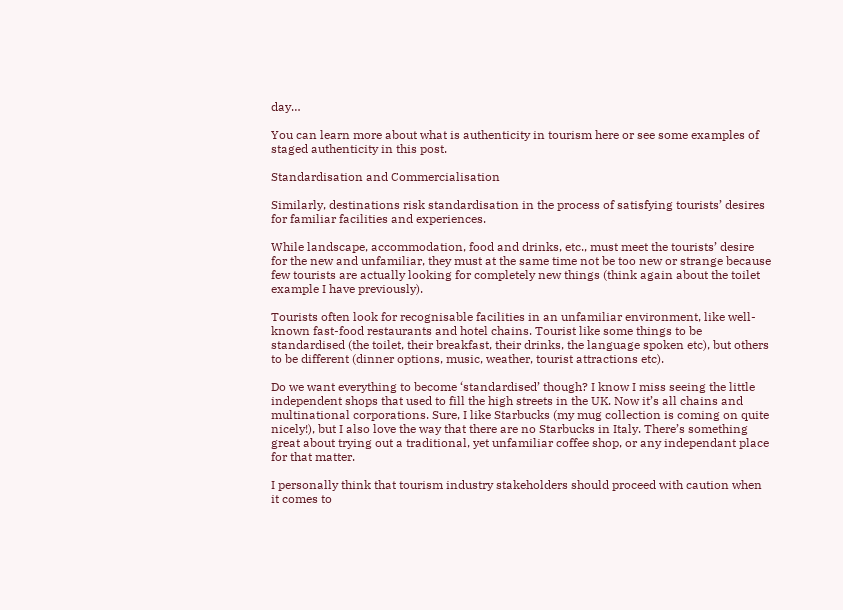day…

You can learn more about what is authenticity in tourism here or see some examples of staged authenticity in this post.

Standardisation and Commercialisation

Similarly, destinations risk standardisation in the process of satisfying tourists’ desires for familiar facilities and experiences.

While landscape, accommodation, food and drinks, etc., must meet the tourists’ desire for the new and unfamiliar, they must at the same time not be too new or strange because few tourists are actually looking for completely new things (think again about the toilet example I have previously).

Tourists often look for recognisable facilities in an unfamiliar environment, like well-known fast-food restaurants and hotel chains. Tourist like some things to be standardised (the toilet, their breakfast, their drinks, the language spoken etc), but others to be different (dinner options, music, weather, tourist attractions etc).

Do we want everything to become ‘standardised’ though? I know I miss seeing the little independent shops that used to fill the high streets in the UK. Now it’s all chains and multinational corporations. Sure, I like Starbucks (my mug collection is coming on quite nicely!), but I also love the way that there are no Starbucks in Italy. There’s something great about trying out a traditional, yet unfamiliar coffee shop, or any independant place for that matter.

I personally think that tourism industry stakeholders should proceed with caution when it comes to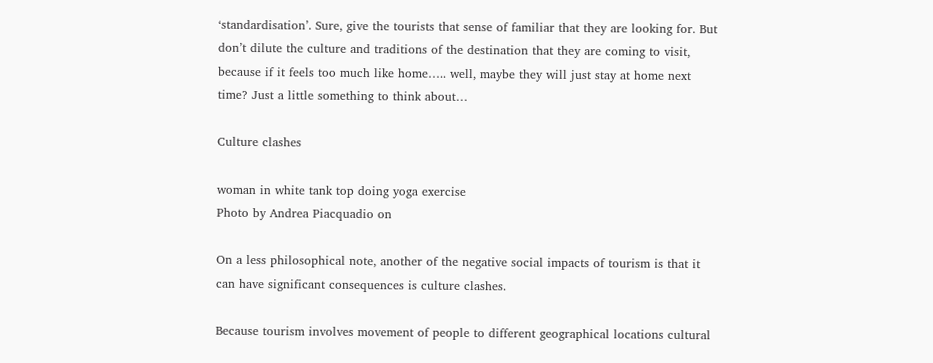‘standardisation’. Sure, give the tourists that sense of familiar that they are looking for. But don’t dilute the culture and traditions of the destination that they are coming to visit, because if it feels too much like home….. well, maybe they will just stay at home next time? Just a little something to think about…

Culture clashes

woman in white tank top doing yoga exercise
Photo by Andrea Piacquadio on

On a less philosophical note, another of the negative social impacts of tourism is that it can have significant consequences is culture clashes.

Because tourism involves movement of people to different geographical locations cultural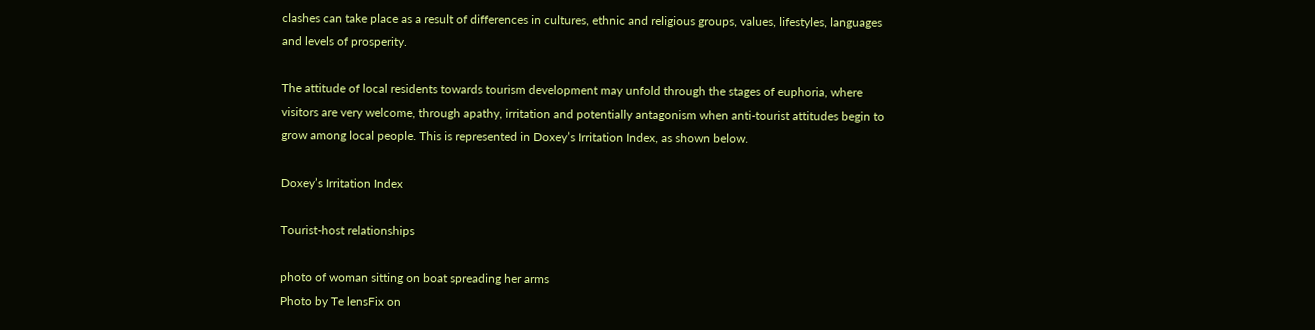clashes can take place as a result of differences in cultures, ethnic and religious groups, values, lifestyles, languages and levels of prosperity.

The attitude of local residents towards tourism development may unfold through the stages of euphoria, where visitors are very welcome, through apathy, irritation and potentially antagonism when anti-tourist attitudes begin to grow among local people. This is represented in Doxey’s Irritation Index, as shown below.

Doxey’s Irritation Index

Tourist-host relationships

photo of woman sitting on boat spreading her arms
Photo by Te lensFix on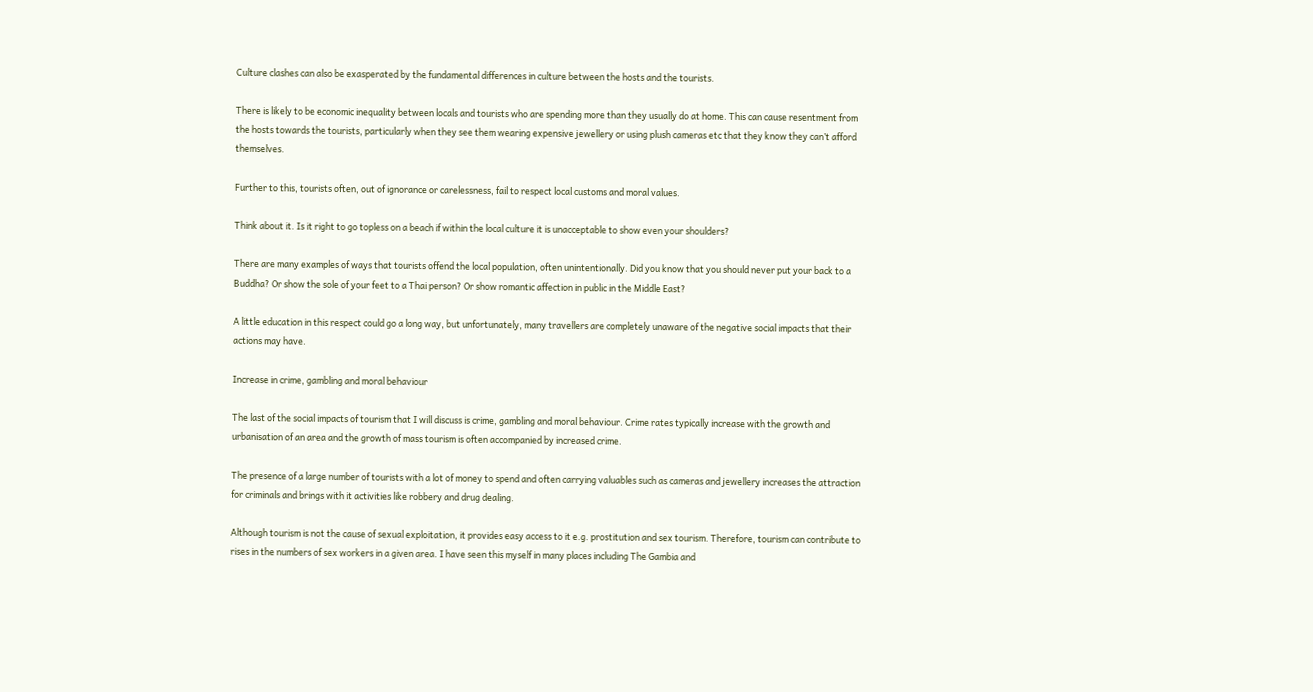Culture clashes can also be exasperated by the fundamental differences in culture between the hosts and the tourists.

There is likely to be economic inequality between locals and tourists who are spending more than they usually do at home. This can cause resentment from the hosts towards the tourists, particularly when they see them wearing expensive jewellery or using plush cameras etc that they know they can’t afford themselves.

Further to this, tourists often, out of ignorance or carelessness, fail to respect local customs and moral values.

Think about it. Is it right to go topless on a beach if within the local culture it is unacceptable to show even your shoulders?

There are many examples of ways that tourists offend the local population, often unintentionally. Did you know that you should never put your back to a Buddha? Or show the sole of your feet to a Thai person? Or show romantic affection in public in the Middle East?

A little education in this respect could go a long way, but unfortunately, many travellers are completely unaware of the negative social impacts that their actions may have.

Increase in crime, gambling and moral behaviour

The last of the social impacts of tourism that I will discuss is crime, gambling and moral behaviour. Crime rates typically increase with the growth and urbanisation of an area and the growth of mass tourism is often accompanied by increased crime.

The presence of a large number of tourists with a lot of money to spend and often carrying valuables such as cameras and jewellery increases the attraction for criminals and brings with it activities like robbery and drug dealing.

Although tourism is not the cause of sexual exploitation, it provides easy access to it e.g. prostitution and sex tourism. Therefore, tourism can contribute to rises in the numbers of sex workers in a given area. I have seen this myself in many places including The Gambia and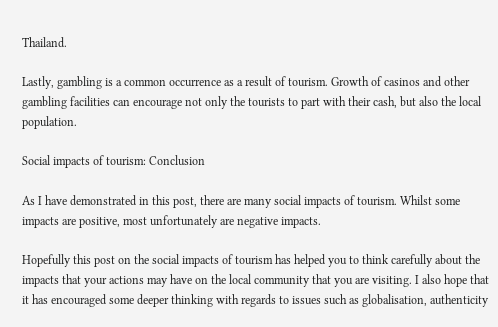Thailand.

Lastly, gambling is a common occurrence as a result of tourism. Growth of casinos and other gambling facilities can encourage not only the tourists to part with their cash, but also the local population.

Social impacts of tourism: Conclusion

As I have demonstrated in this post, there are many social impacts of tourism. Whilst some impacts are positive, most unfortunately are negative impacts.

Hopefully this post on the social impacts of tourism has helped you to think carefully about the impacts that your actions may have on the local community that you are visiting. I also hope that it has encouraged some deeper thinking with regards to issues such as globalisation, authenticity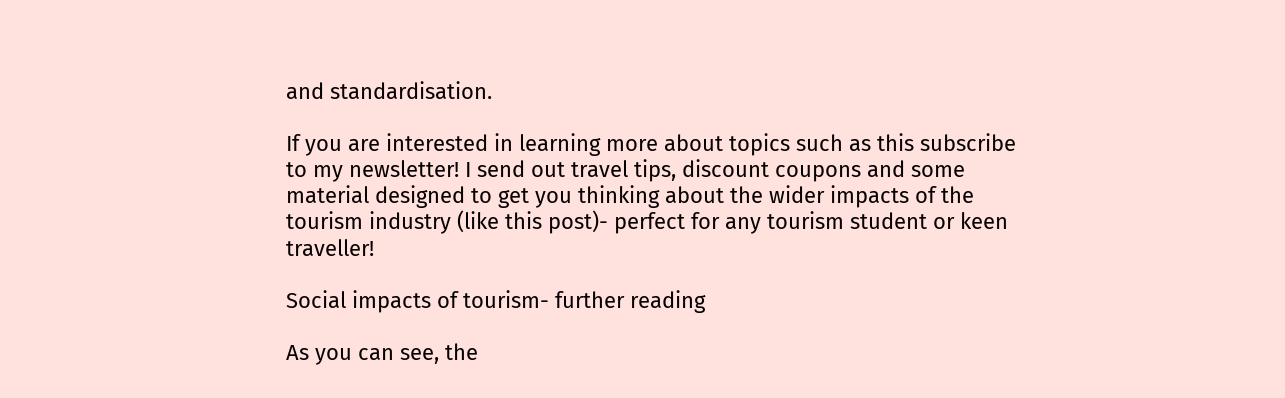and standardisation.

If you are interested in learning more about topics such as this subscribe to my newsletter! I send out travel tips, discount coupons and some material designed to get you thinking about the wider impacts of the tourism industry (like this post)- perfect for any tourism student or keen traveller!

Social impacts of tourism- further reading

As you can see, the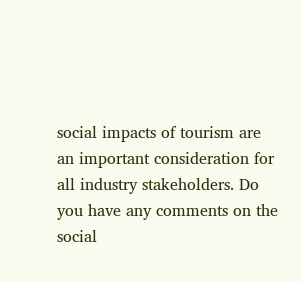social impacts of tourism are an important consideration for all industry stakeholders. Do you have any comments on the social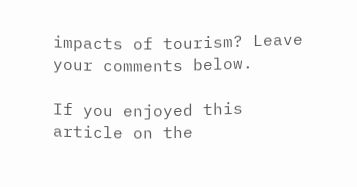impacts of tourism? Leave your comments below.

If you enjoyed this article on the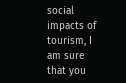social impacts of tourism, I am sure that you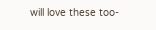will love these too-